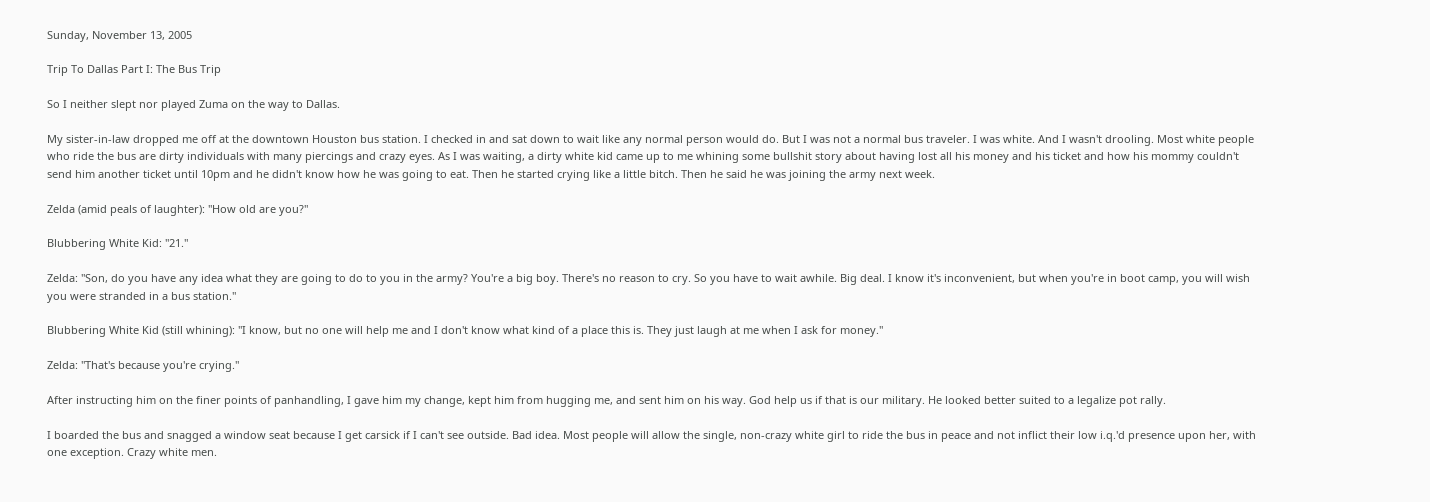Sunday, November 13, 2005

Trip To Dallas Part I: The Bus Trip

So I neither slept nor played Zuma on the way to Dallas.

My sister-in-law dropped me off at the downtown Houston bus station. I checked in and sat down to wait like any normal person would do. But I was not a normal bus traveler. I was white. And I wasn't drooling. Most white people who ride the bus are dirty individuals with many piercings and crazy eyes. As I was waiting, a dirty white kid came up to me whining some bullshit story about having lost all his money and his ticket and how his mommy couldn't send him another ticket until 10pm and he didn't know how he was going to eat. Then he started crying like a little bitch. Then he said he was joining the army next week.

Zelda (amid peals of laughter): "How old are you?"

Blubbering White Kid: "21."

Zelda: "Son, do you have any idea what they are going to do to you in the army? You're a big boy. There's no reason to cry. So you have to wait awhile. Big deal. I know it's inconvenient, but when you're in boot camp, you will wish you were stranded in a bus station."

Blubbering White Kid (still whining): "I know, but no one will help me and I don't know what kind of a place this is. They just laugh at me when I ask for money."

Zelda: "That's because you're crying."

After instructing him on the finer points of panhandling, I gave him my change, kept him from hugging me, and sent him on his way. God help us if that is our military. He looked better suited to a legalize pot rally.

I boarded the bus and snagged a window seat because I get carsick if I can't see outside. Bad idea. Most people will allow the single, non-crazy white girl to ride the bus in peace and not inflict their low i.q.'d presence upon her, with one exception. Crazy white men.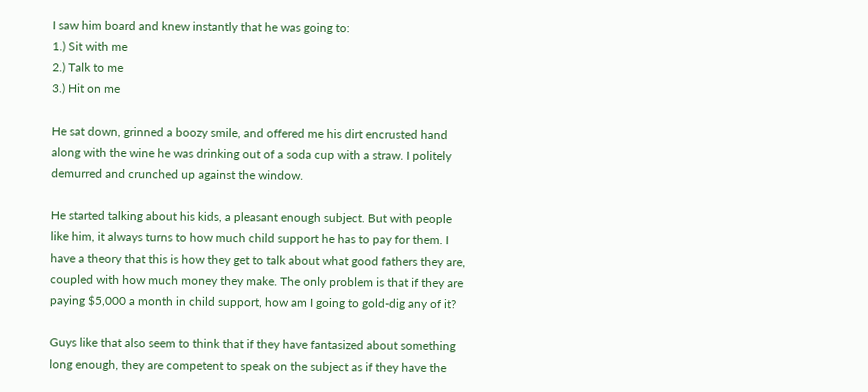I saw him board and knew instantly that he was going to:
1.) Sit with me
2.) Talk to me
3.) Hit on me

He sat down, grinned a boozy smile, and offered me his dirt encrusted hand along with the wine he was drinking out of a soda cup with a straw. I politely demurred and crunched up against the window.

He started talking about his kids, a pleasant enough subject. But with people like him, it always turns to how much child support he has to pay for them. I have a theory that this is how they get to talk about what good fathers they are, coupled with how much money they make. The only problem is that if they are paying $5,000 a month in child support, how am I going to gold-dig any of it?

Guys like that also seem to think that if they have fantasized about something long enough, they are competent to speak on the subject as if they have the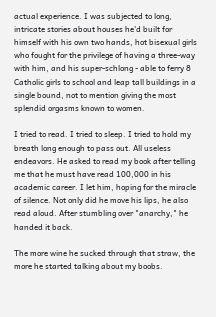actual experience. I was subjected to long, intricate stories about houses he'd built for himself with his own two hands, hot bisexual girls who fought for the privilege of having a three-way with him, and his super-schlong - able to ferry 8 Catholic girls to school and leap tall buildings in a single bound, not to mention giving the most splendid orgasms known to women.

I tried to read. I tried to sleep. I tried to hold my breath long enough to pass out. All useless endeavors. He asked to read my book after telling me that he must have read 100,000 in his academic career. I let him, hoping for the miracle of silence. Not only did he move his lips, he also read aloud. After stumbling over "anarchy," he handed it back.

The more wine he sucked through that straw, the more he started talking about my boobs.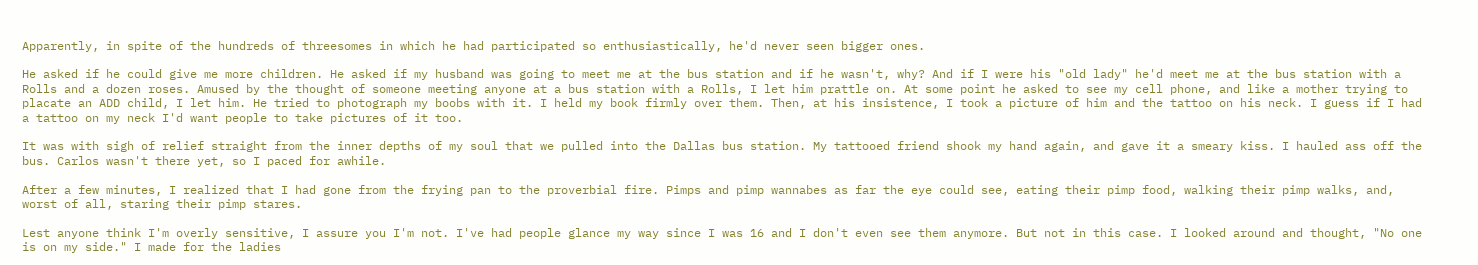Apparently, in spite of the hundreds of threesomes in which he had participated so enthusiastically, he'd never seen bigger ones.

He asked if he could give me more children. He asked if my husband was going to meet me at the bus station and if he wasn't, why? And if I were his "old lady" he'd meet me at the bus station with a Rolls and a dozen roses. Amused by the thought of someone meeting anyone at a bus station with a Rolls, I let him prattle on. At some point he asked to see my cell phone, and like a mother trying to placate an ADD child, I let him. He tried to photograph my boobs with it. I held my book firmly over them. Then, at his insistence, I took a picture of him and the tattoo on his neck. I guess if I had a tattoo on my neck I'd want people to take pictures of it too.

It was with sigh of relief straight from the inner depths of my soul that we pulled into the Dallas bus station. My tattooed friend shook my hand again, and gave it a smeary kiss. I hauled ass off the bus. Carlos wasn't there yet, so I paced for awhile.

After a few minutes, I realized that I had gone from the frying pan to the proverbial fire. Pimps and pimp wannabes as far the eye could see, eating their pimp food, walking their pimp walks, and, worst of all, staring their pimp stares.

Lest anyone think I'm overly sensitive, I assure you I'm not. I've had people glance my way since I was 16 and I don't even see them anymore. But not in this case. I looked around and thought, "No one is on my side." I made for the ladies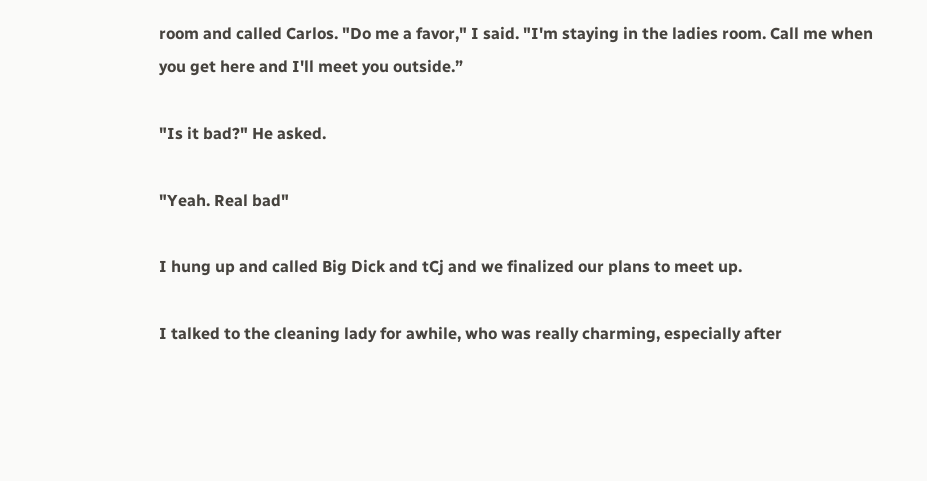room and called Carlos. "Do me a favor," I said. "I'm staying in the ladies room. Call me when you get here and I'll meet you outside.”

"Is it bad?" He asked.

"Yeah. Real bad"

I hung up and called Big Dick and tCj and we finalized our plans to meet up.

I talked to the cleaning lady for awhile, who was really charming, especially after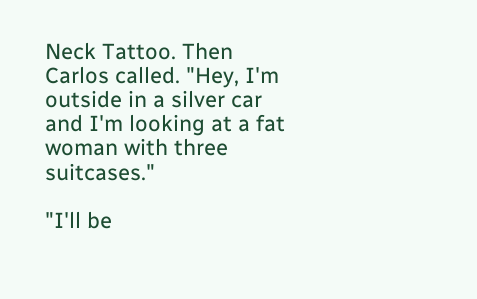Neck Tattoo. Then Carlos called. "Hey, I'm outside in a silver car and I'm looking at a fat woman with three suitcases."

"I'll be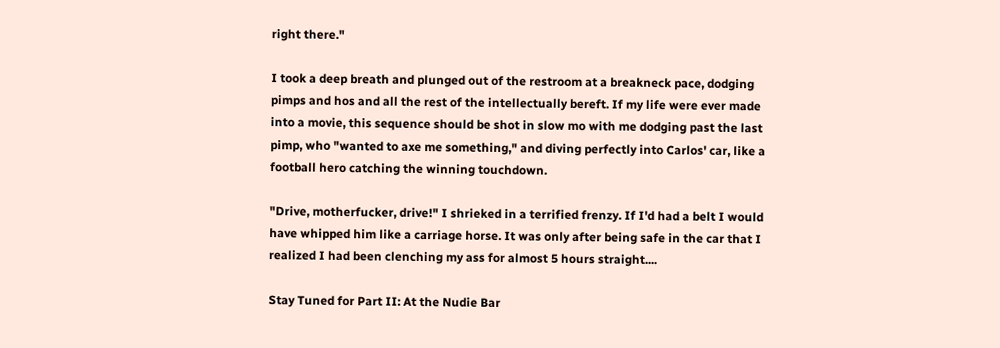right there."

I took a deep breath and plunged out of the restroom at a breakneck pace, dodging pimps and hos and all the rest of the intellectually bereft. If my life were ever made into a movie, this sequence should be shot in slow mo with me dodging past the last pimp, who "wanted to axe me something," and diving perfectly into Carlos' car, like a football hero catching the winning touchdown.

"Drive, motherfucker, drive!" I shrieked in a terrified frenzy. If I'd had a belt I would have whipped him like a carriage horse. It was only after being safe in the car that I realized I had been clenching my ass for almost 5 hours straight....

Stay Tuned for Part II: At the Nudie Bar